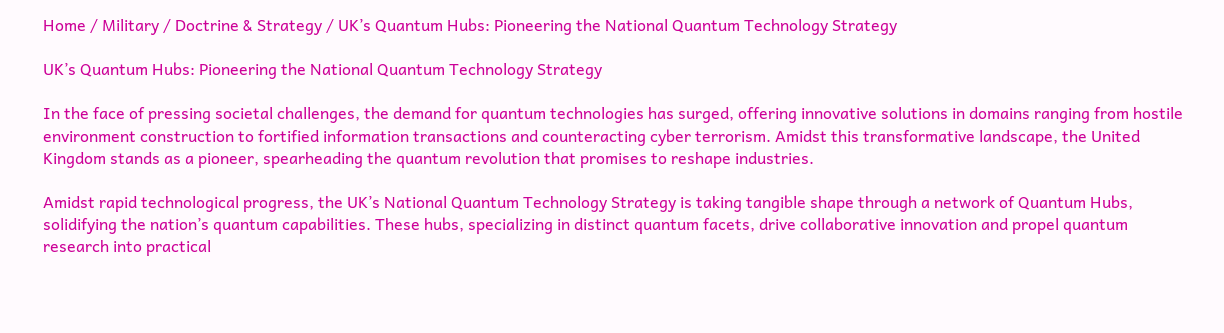Home / Military / Doctrine & Strategy / UK’s Quantum Hubs: Pioneering the National Quantum Technology Strategy

UK’s Quantum Hubs: Pioneering the National Quantum Technology Strategy

In the face of pressing societal challenges, the demand for quantum technologies has surged, offering innovative solutions in domains ranging from hostile environment construction to fortified information transactions and counteracting cyber terrorism. Amidst this transformative landscape, the United Kingdom stands as a pioneer, spearheading the quantum revolution that promises to reshape industries.

Amidst rapid technological progress, the UK’s National Quantum Technology Strategy is taking tangible shape through a network of Quantum Hubs, solidifying the nation’s quantum capabilities. These hubs, specializing in distinct quantum facets, drive collaborative innovation and propel quantum research into practical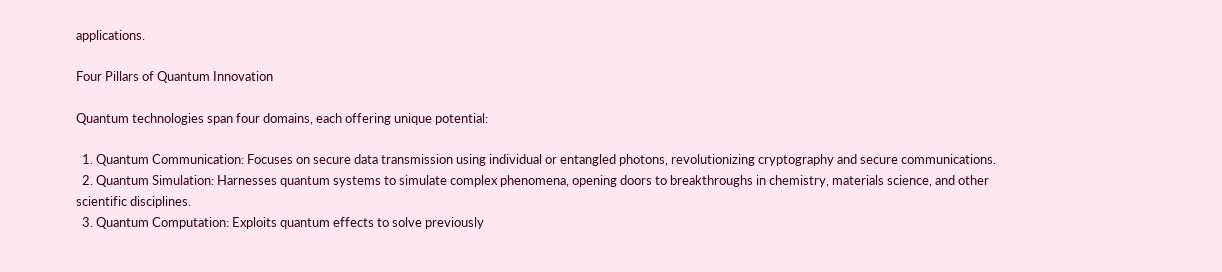applications.

Four Pillars of Quantum Innovation

Quantum technologies span four domains, each offering unique potential:

  1. Quantum Communication: Focuses on secure data transmission using individual or entangled photons, revolutionizing cryptography and secure communications.
  2. Quantum Simulation: Harnesses quantum systems to simulate complex phenomena, opening doors to breakthroughs in chemistry, materials science, and other scientific disciplines.
  3. Quantum Computation: Exploits quantum effects to solve previously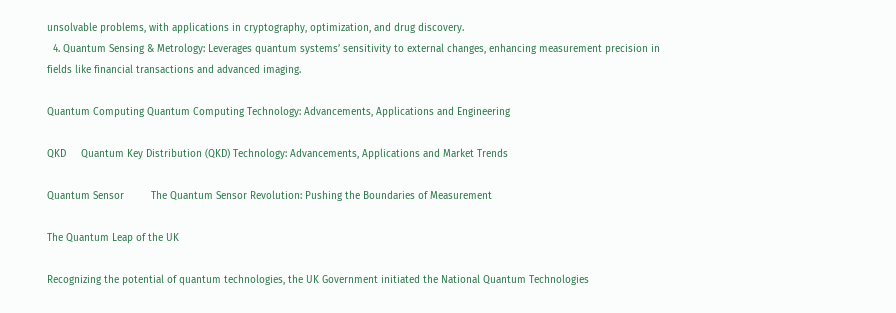unsolvable problems, with applications in cryptography, optimization, and drug discovery.
  4. Quantum Sensing & Metrology: Leverages quantum systems’ sensitivity to external changes, enhancing measurement precision in fields like financial transactions and advanced imaging.

Quantum Computing Quantum Computing Technology: Advancements, Applications and Engineering

QKD     Quantum Key Distribution (QKD) Technology: Advancements, Applications and Market Trends

Quantum Sensor         The Quantum Sensor Revolution: Pushing the Boundaries of Measurement

The Quantum Leap of the UK

Recognizing the potential of quantum technologies, the UK Government initiated the National Quantum Technologies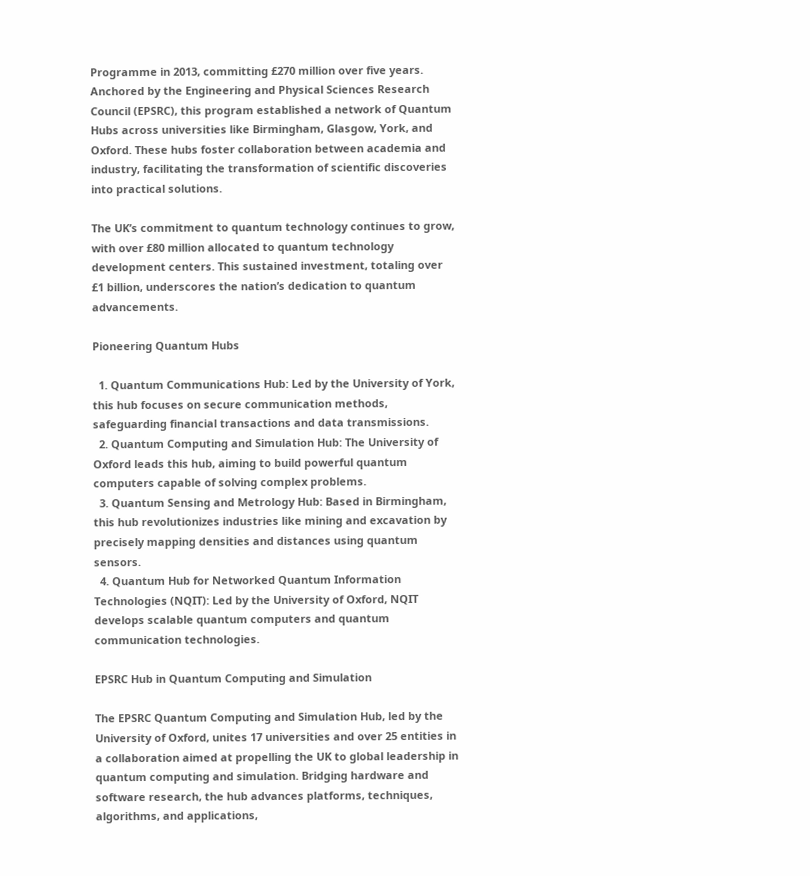Programme in 2013, committing £270 million over five years. Anchored by the Engineering and Physical Sciences Research Council (EPSRC), this program established a network of Quantum Hubs across universities like Birmingham, Glasgow, York, and Oxford. These hubs foster collaboration between academia and industry, facilitating the transformation of scientific discoveries into practical solutions.

The UK’s commitment to quantum technology continues to grow, with over £80 million allocated to quantum technology development centers. This sustained investment, totaling over £1 billion, underscores the nation’s dedication to quantum advancements.

Pioneering Quantum Hubs

  1. Quantum Communications Hub: Led by the University of York, this hub focuses on secure communication methods, safeguarding financial transactions and data transmissions.
  2. Quantum Computing and Simulation Hub: The University of Oxford leads this hub, aiming to build powerful quantum computers capable of solving complex problems.
  3. Quantum Sensing and Metrology Hub: Based in Birmingham, this hub revolutionizes industries like mining and excavation by precisely mapping densities and distances using quantum sensors.
  4. Quantum Hub for Networked Quantum Information Technologies (NQIT): Led by the University of Oxford, NQIT develops scalable quantum computers and quantum communication technologies.

EPSRC Hub in Quantum Computing and Simulation

The EPSRC Quantum Computing and Simulation Hub, led by the University of Oxford, unites 17 universities and over 25 entities in a collaboration aimed at propelling the UK to global leadership in quantum computing and simulation. Bridging hardware and software research, the hub advances platforms, techniques, algorithms, and applications,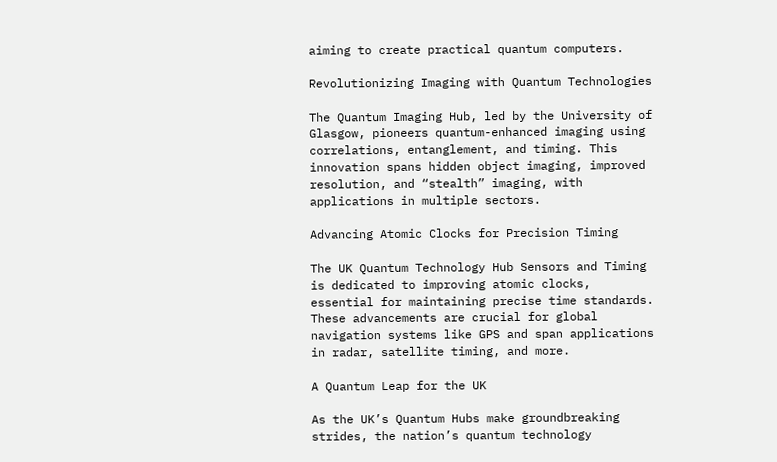aiming to create practical quantum computers.

Revolutionizing Imaging with Quantum Technologies

The Quantum Imaging Hub, led by the University of Glasgow, pioneers quantum-enhanced imaging using correlations, entanglement, and timing. This innovation spans hidden object imaging, improved resolution, and “stealth” imaging, with applications in multiple sectors.

Advancing Atomic Clocks for Precision Timing

The UK Quantum Technology Hub Sensors and Timing is dedicated to improving atomic clocks, essential for maintaining precise time standards. These advancements are crucial for global navigation systems like GPS and span applications in radar, satellite timing, and more.

A Quantum Leap for the UK

As the UK’s Quantum Hubs make groundbreaking strides, the nation’s quantum technology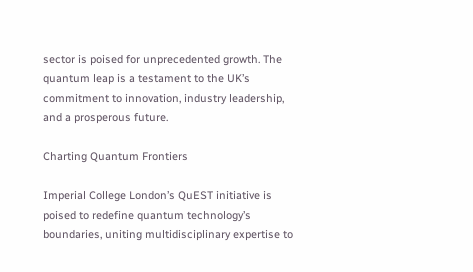sector is poised for unprecedented growth. The quantum leap is a testament to the UK’s commitment to innovation, industry leadership, and a prosperous future.

Charting Quantum Frontiers

Imperial College London’s QuEST initiative is poised to redefine quantum technology’s boundaries, uniting multidisciplinary expertise to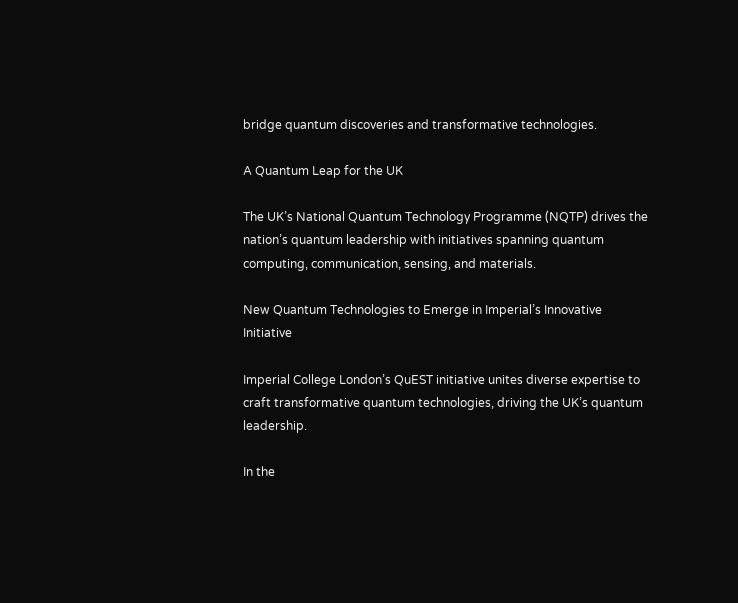bridge quantum discoveries and transformative technologies.

A Quantum Leap for the UK

The UK’s National Quantum Technology Programme (NQTP) drives the nation’s quantum leadership with initiatives spanning quantum computing, communication, sensing, and materials.

New Quantum Technologies to Emerge in Imperial’s Innovative Initiative

Imperial College London’s QuEST initiative unites diverse expertise to craft transformative quantum technologies, driving the UK’s quantum leadership.

In the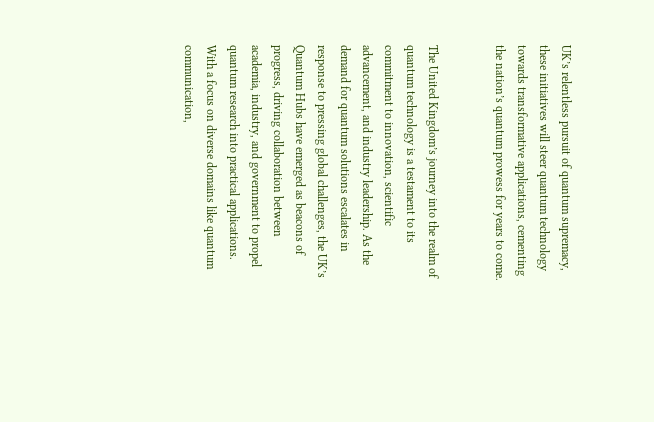UK’s relentless pursuit of quantum supremacy, these initiatives will steer quantum technology towards transformative applications, cementing the nation’s quantum prowess for years to come.


The United Kingdom’s journey into the realm of quantum technology is a testament to its commitment to innovation, scientific advancement, and industry leadership. As the demand for quantum solutions escalates in response to pressing global challenges, the UK’s Quantum Hubs have emerged as beacons of progress, driving collaboration between academia, industry, and government to propel quantum research into practical applications. With a focus on diverse domains like quantum communication,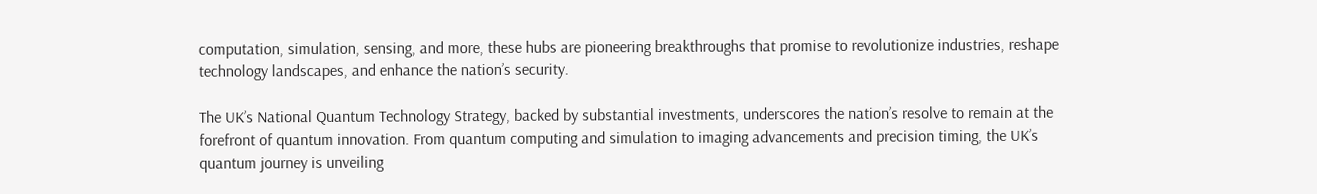computation, simulation, sensing, and more, these hubs are pioneering breakthroughs that promise to revolutionize industries, reshape technology landscapes, and enhance the nation’s security.

The UK’s National Quantum Technology Strategy, backed by substantial investments, underscores the nation’s resolve to remain at the forefront of quantum innovation. From quantum computing and simulation to imaging advancements and precision timing, the UK’s quantum journey is unveiling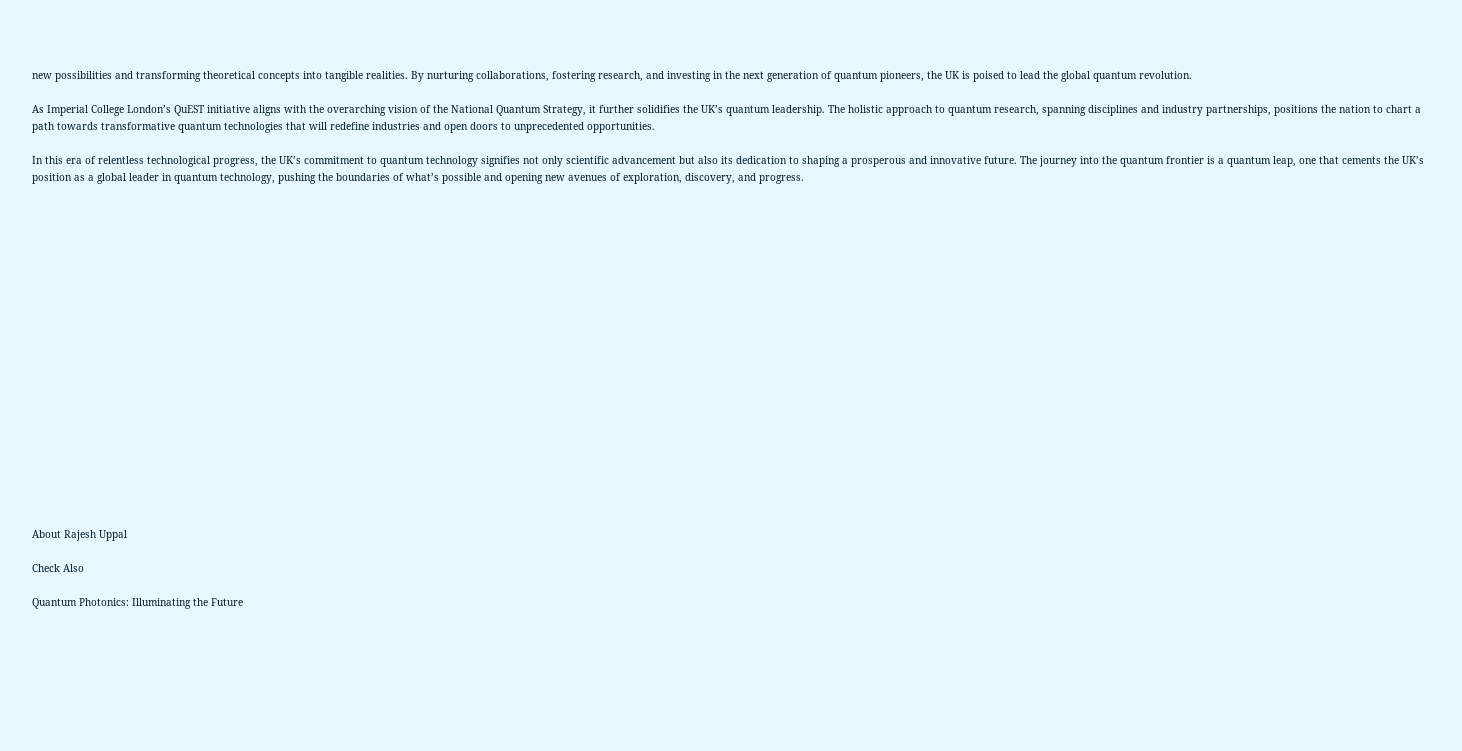new possibilities and transforming theoretical concepts into tangible realities. By nurturing collaborations, fostering research, and investing in the next generation of quantum pioneers, the UK is poised to lead the global quantum revolution.

As Imperial College London’s QuEST initiative aligns with the overarching vision of the National Quantum Strategy, it further solidifies the UK’s quantum leadership. The holistic approach to quantum research, spanning disciplines and industry partnerships, positions the nation to chart a path towards transformative quantum technologies that will redefine industries and open doors to unprecedented opportunities.

In this era of relentless technological progress, the UK’s commitment to quantum technology signifies not only scientific advancement but also its dedication to shaping a prosperous and innovative future. The journey into the quantum frontier is a quantum leap, one that cements the UK’s position as a global leader in quantum technology, pushing the boundaries of what’s possible and opening new avenues of exploration, discovery, and progress.




















About Rajesh Uppal

Check Also

Quantum Photonics: Illuminating the Future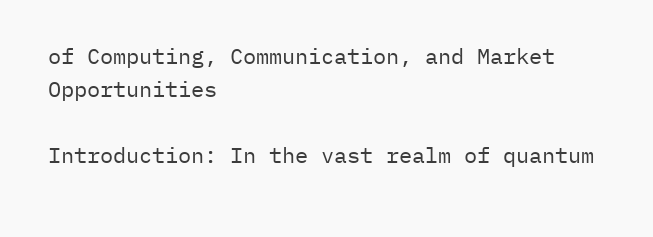of Computing, Communication, and Market Opportunities

Introduction: In the vast realm of quantum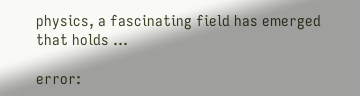physics, a fascinating field has emerged that holds …

error: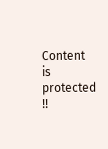Content is protected !!